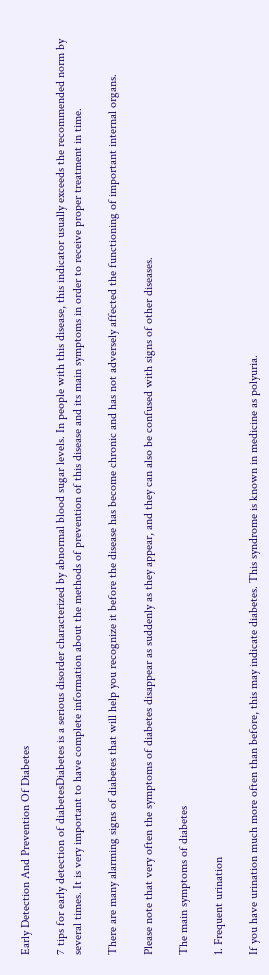Early Detection And Prevention Of Diabetes

7 tips for early detection of diabetesDiabetes is a serious disorder characterized by abnormal blood sugar levels. In people with this disease, this indicator usually exceeds the recommended norm by several times. It is very important to have complete information about the methods of prevention of this disease and its main symptoms in order to receive proper treatment in time.

There are many alarming signs of diabetes that will help you recognize it before the disease has become chronic and has not adversely affected the functioning of important internal organs.

Please note that very often the symptoms of diabetes disappear as suddenly as they appear, and they can also be confused with signs of other diseases.

The main symptoms of diabetes

1. Frequent urination

If you have urination much more often than before, this may indicate diabetes. This syndrome is known in medicine as polyuria.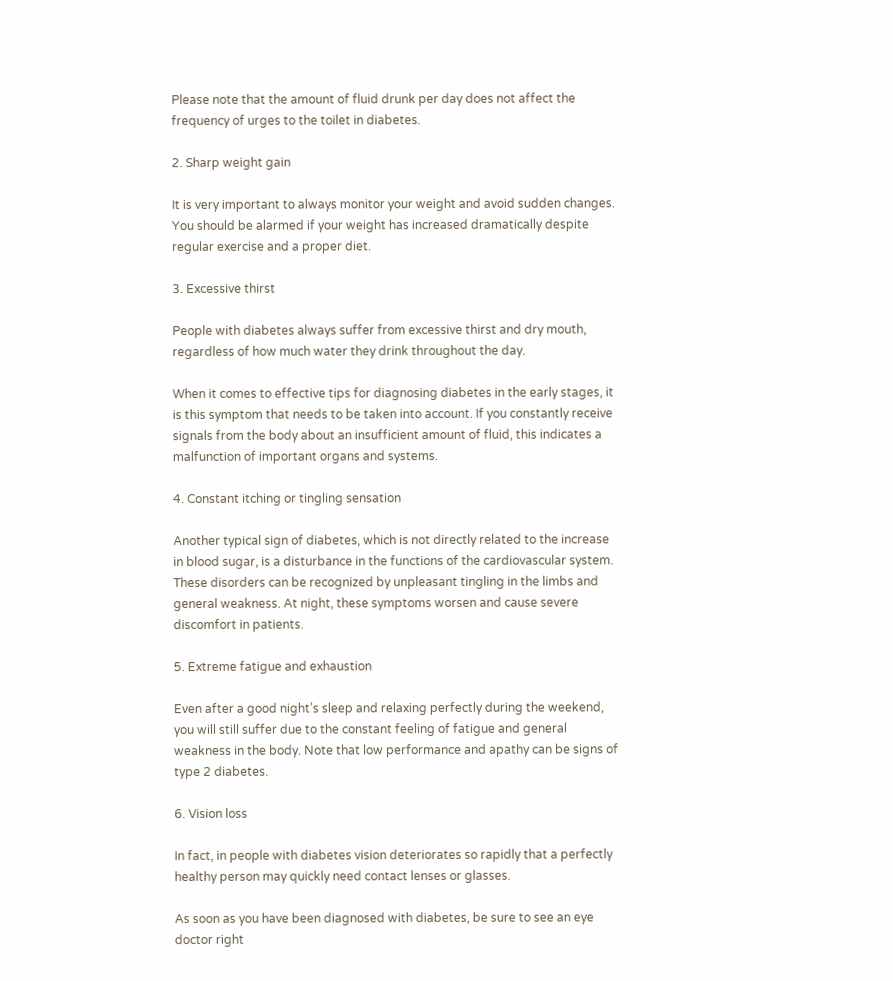Please note that the amount of fluid drunk per day does not affect the frequency of urges to the toilet in diabetes.

2. Sharp weight gain

It is very important to always monitor your weight and avoid sudden changes. You should be alarmed if your weight has increased dramatically despite regular exercise and a proper diet.

3. Excessive thirst

People with diabetes always suffer from excessive thirst and dry mouth, regardless of how much water they drink throughout the day.

When it comes to effective tips for diagnosing diabetes in the early stages, it is this symptom that needs to be taken into account. If you constantly receive signals from the body about an insufficient amount of fluid, this indicates a malfunction of important organs and systems.

4. Constant itching or tingling sensation

Another typical sign of diabetes, which is not directly related to the increase in blood sugar, is a disturbance in the functions of the cardiovascular system. These disorders can be recognized by unpleasant tingling in the limbs and general weakness. At night, these symptoms worsen and cause severe discomfort in patients.

5. Extreme fatigue and exhaustion

Even after a good night’s sleep and relaxing perfectly during the weekend, you will still suffer due to the constant feeling of fatigue and general weakness in the body. Note that low performance and apathy can be signs of type 2 diabetes.

6. Vision loss

In fact, in people with diabetes vision deteriorates so rapidly that a perfectly healthy person may quickly need contact lenses or glasses.

As soon as you have been diagnosed with diabetes, be sure to see an eye doctor right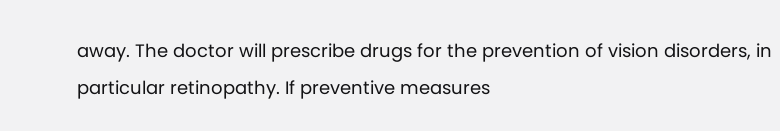away. The doctor will prescribe drugs for the prevention of vision disorders, in particular retinopathy. If preventive measures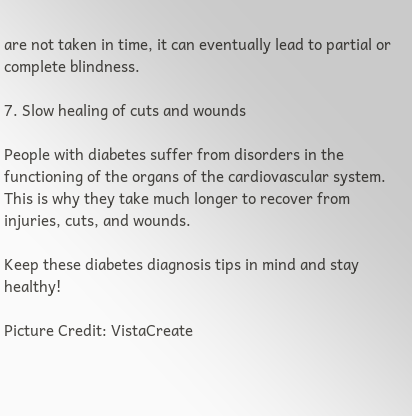are not taken in time, it can eventually lead to partial or complete blindness.

7. Slow healing of cuts and wounds

People with diabetes suffer from disorders in the functioning of the organs of the cardiovascular system. This is why they take much longer to recover from injuries, cuts, and wounds.

Keep these diabetes diagnosis tips in mind and stay healthy!

Picture Credit: VistaCreate